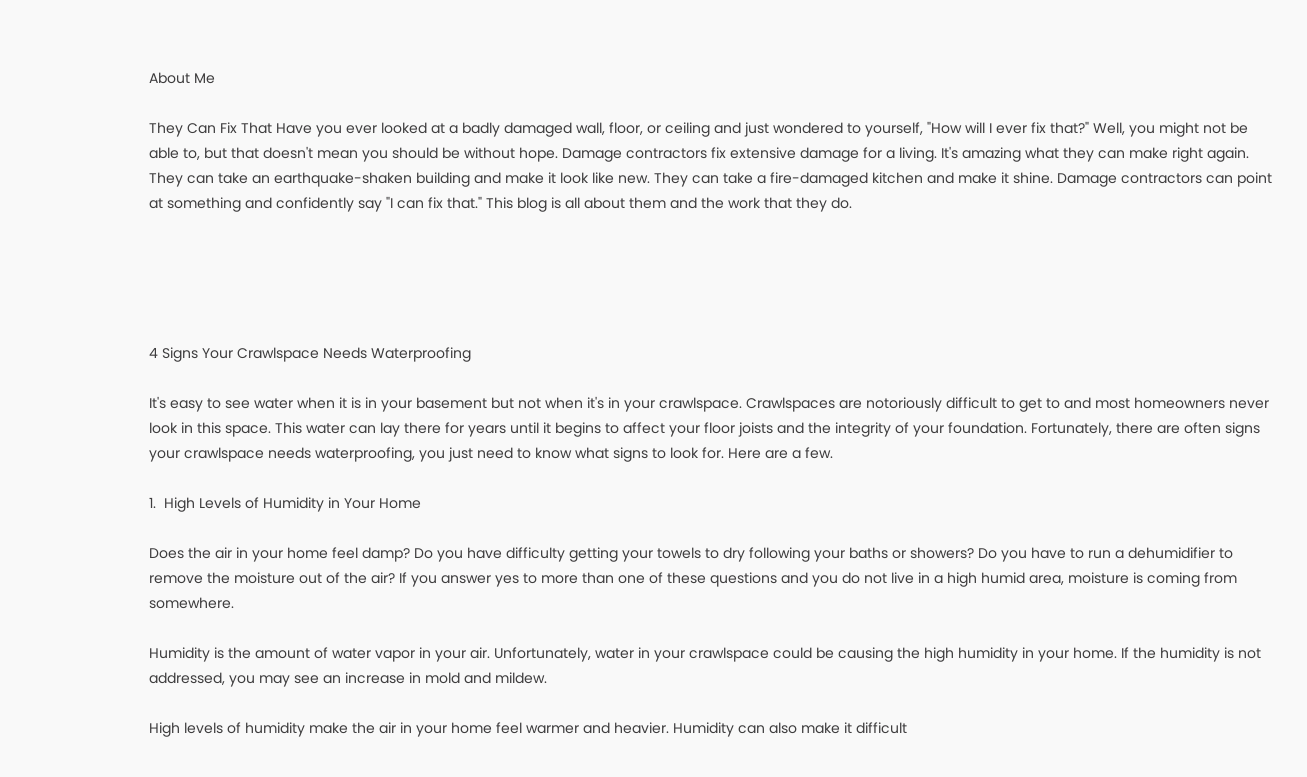About Me

They Can Fix That Have you ever looked at a badly damaged wall, floor, or ceiling and just wondered to yourself, "How will I ever fix that?" Well, you might not be able to, but that doesn't mean you should be without hope. Damage contractors fix extensive damage for a living. It's amazing what they can make right again. They can take an earthquake-shaken building and make it look like new. They can take a fire-damaged kitchen and make it shine. Damage contractors can point at something and confidently say "I can fix that." This blog is all about them and the work that they do.





4 Signs Your Crawlspace Needs Waterproofing

It's easy to see water when it is in your basement but not when it's in your crawlspace. Crawlspaces are notoriously difficult to get to and most homeowners never look in this space. This water can lay there for years until it begins to affect your floor joists and the integrity of your foundation. Fortunately, there are often signs your crawlspace needs waterproofing, you just need to know what signs to look for. Here are a few.

1.  High Levels of Humidity in Your Home

Does the air in your home feel damp? Do you have difficulty getting your towels to dry following your baths or showers? Do you have to run a dehumidifier to remove the moisture out of the air? If you answer yes to more than one of these questions and you do not live in a high humid area, moisture is coming from somewhere.

Humidity is the amount of water vapor in your air. Unfortunately, water in your crawlspace could be causing the high humidity in your home. If the humidity is not addressed, you may see an increase in mold and mildew.

High levels of humidity make the air in your home feel warmer and heavier. Humidity can also make it difficult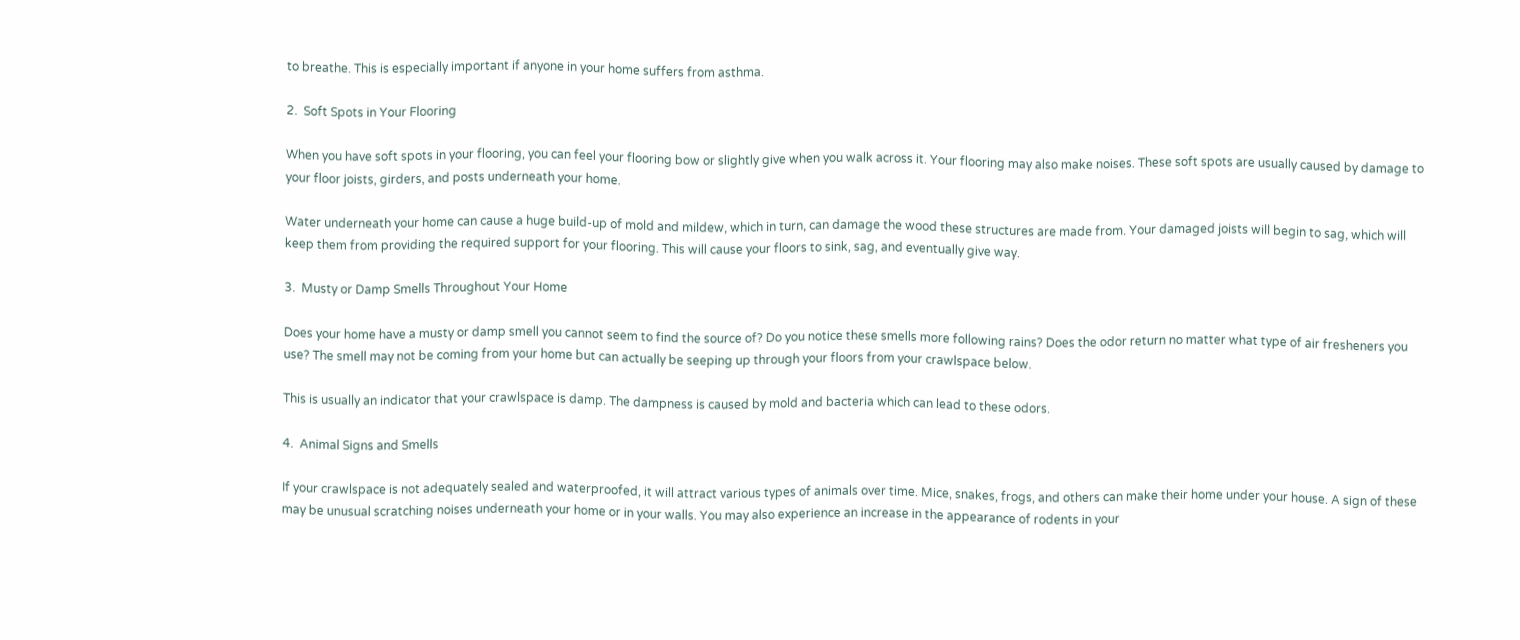to breathe. This is especially important if anyone in your home suffers from asthma.

2.  Soft Spots in Your Flooring

When you have soft spots in your flooring, you can feel your flooring bow or slightly give when you walk across it. Your flooring may also make noises. These soft spots are usually caused by damage to your floor joists, girders, and posts underneath your home.

Water underneath your home can cause a huge build-up of mold and mildew, which in turn, can damage the wood these structures are made from. Your damaged joists will begin to sag, which will keep them from providing the required support for your flooring. This will cause your floors to sink, sag, and eventually give way.

3.  Musty or Damp Smells Throughout Your Home

Does your home have a musty or damp smell you cannot seem to find the source of? Do you notice these smells more following rains? Does the odor return no matter what type of air fresheners you use? The smell may not be coming from your home but can actually be seeping up through your floors from your crawlspace below.

This is usually an indicator that your crawlspace is damp. The dampness is caused by mold and bacteria which can lead to these odors.

4.  Animal Signs and Smells

If your crawlspace is not adequately sealed and waterproofed, it will attract various types of animals over time. Mice, snakes, frogs, and others can make their home under your house. A sign of these may be unusual scratching noises underneath your home or in your walls. You may also experience an increase in the appearance of rodents in your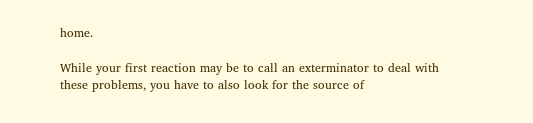home.

While your first reaction may be to call an exterminator to deal with these problems, you have to also look for the source of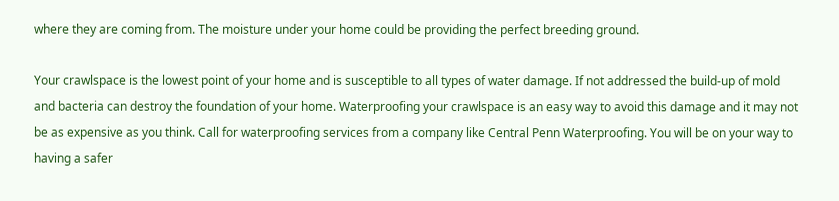where they are coming from. The moisture under your home could be providing the perfect breeding ground.

Your crawlspace is the lowest point of your home and is susceptible to all types of water damage. If not addressed the build-up of mold and bacteria can destroy the foundation of your home. Waterproofing your crawlspace is an easy way to avoid this damage and it may not be as expensive as you think. Call for waterproofing services from a company like Central Penn Waterproofing. You will be on your way to having a safer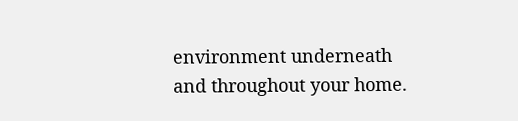environment underneath and throughout your home.